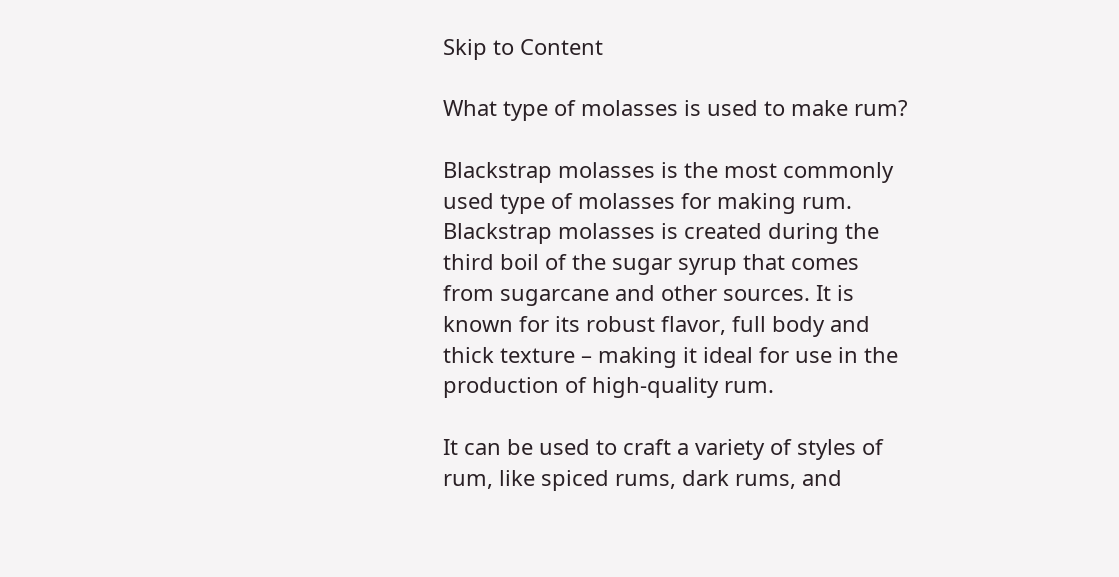Skip to Content

What type of molasses is used to make rum?

Blackstrap molasses is the most commonly used type of molasses for making rum. Blackstrap molasses is created during the third boil of the sugar syrup that comes from sugarcane and other sources. It is known for its robust flavor, full body and thick texture – making it ideal for use in the production of high-quality rum.

It can be used to craft a variety of styles of rum, like spiced rums, dark rums, and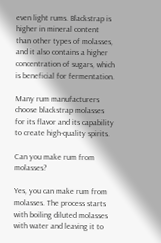even light rums. Blackstrap is higher in mineral content than other types of molasses, and it also contains a higher concentration of sugars, which is beneficial for fermentation.

Many rum manufacturers choose blackstrap molasses for its flavor and its capability to create high-quality spirits.

Can you make rum from molasses?

Yes, you can make rum from molasses. The process starts with boiling diluted molasses with water and leaving it to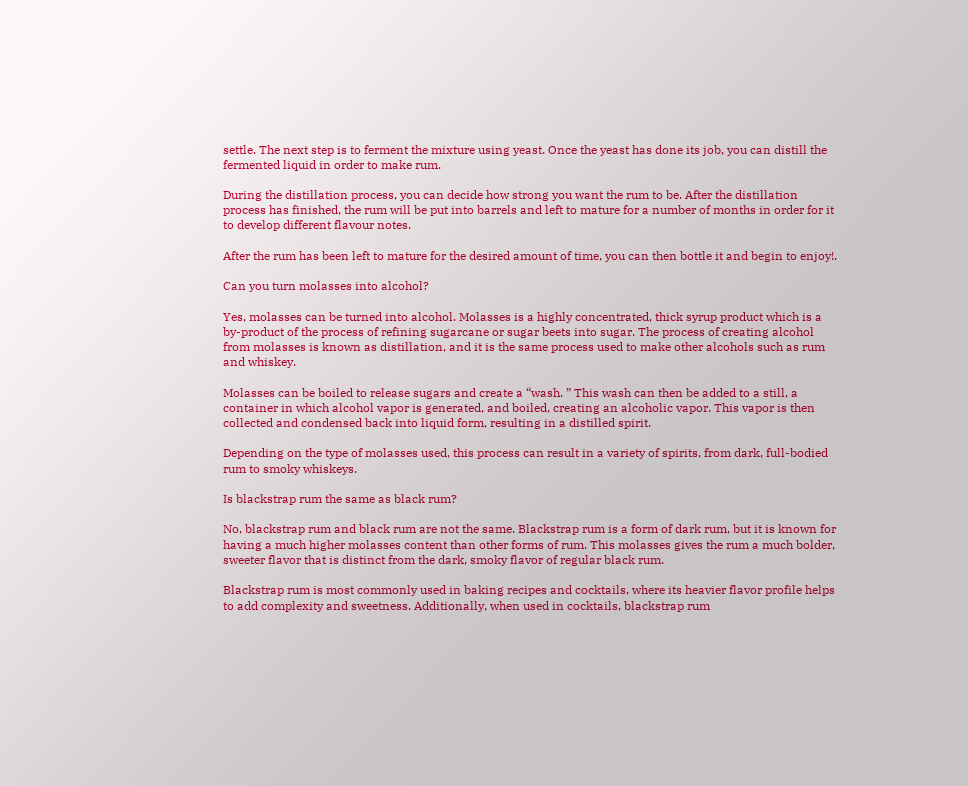settle. The next step is to ferment the mixture using yeast. Once the yeast has done its job, you can distill the fermented liquid in order to make rum.

During the distillation process, you can decide how strong you want the rum to be. After the distillation process has finished, the rum will be put into barrels and left to mature for a number of months in order for it to develop different flavour notes.

After the rum has been left to mature for the desired amount of time, you can then bottle it and begin to enjoy!.

Can you turn molasses into alcohol?

Yes, molasses can be turned into alcohol. Molasses is a highly concentrated, thick syrup product which is a by-product of the process of refining sugarcane or sugar beets into sugar. The process of creating alcohol from molasses is known as distillation, and it is the same process used to make other alcohols such as rum and whiskey.

Molasses can be boiled to release sugars and create a “wash. ” This wash can then be added to a still, a container in which alcohol vapor is generated, and boiled, creating an alcoholic vapor. This vapor is then collected and condensed back into liquid form, resulting in a distilled spirit.

Depending on the type of molasses used, this process can result in a variety of spirits, from dark, full-bodied rum to smoky whiskeys.

Is blackstrap rum the same as black rum?

No, blackstrap rum and black rum are not the same. Blackstrap rum is a form of dark rum, but it is known for having a much higher molasses content than other forms of rum. This molasses gives the rum a much bolder, sweeter flavor that is distinct from the dark, smoky flavor of regular black rum.

Blackstrap rum is most commonly used in baking recipes and cocktails, where its heavier flavor profile helps to add complexity and sweetness. Additionally, when used in cocktails, blackstrap rum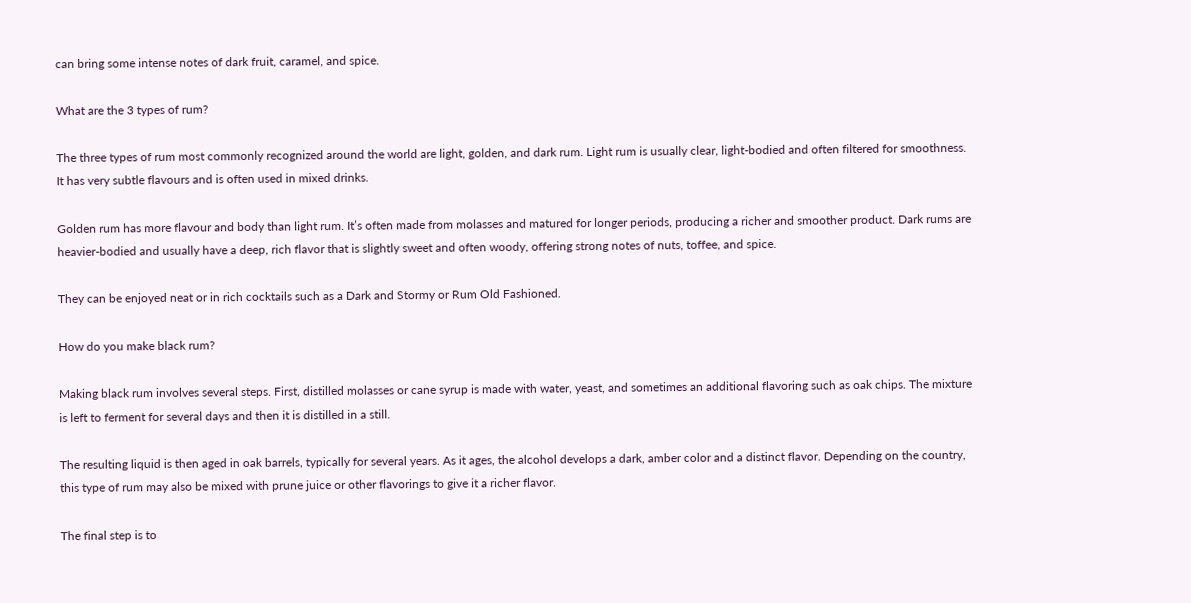can bring some intense notes of dark fruit, caramel, and spice.

What are the 3 types of rum?

The three types of rum most commonly recognized around the world are light, golden, and dark rum. Light rum is usually clear, light-bodied and often filtered for smoothness. It has very subtle flavours and is often used in mixed drinks.

Golden rum has more flavour and body than light rum. It’s often made from molasses and matured for longer periods, producing a richer and smoother product. Dark rums are heavier-bodied and usually have a deep, rich flavor that is slightly sweet and often woody, offering strong notes of nuts, toffee, and spice.

They can be enjoyed neat or in rich cocktails such as a Dark and Stormy or Rum Old Fashioned.

How do you make black rum?

Making black rum involves several steps. First, distilled molasses or cane syrup is made with water, yeast, and sometimes an additional flavoring such as oak chips. The mixture is left to ferment for several days and then it is distilled in a still.

The resulting liquid is then aged in oak barrels, typically for several years. As it ages, the alcohol develops a dark, amber color and a distinct flavor. Depending on the country, this type of rum may also be mixed with prune juice or other flavorings to give it a richer flavor.

The final step is to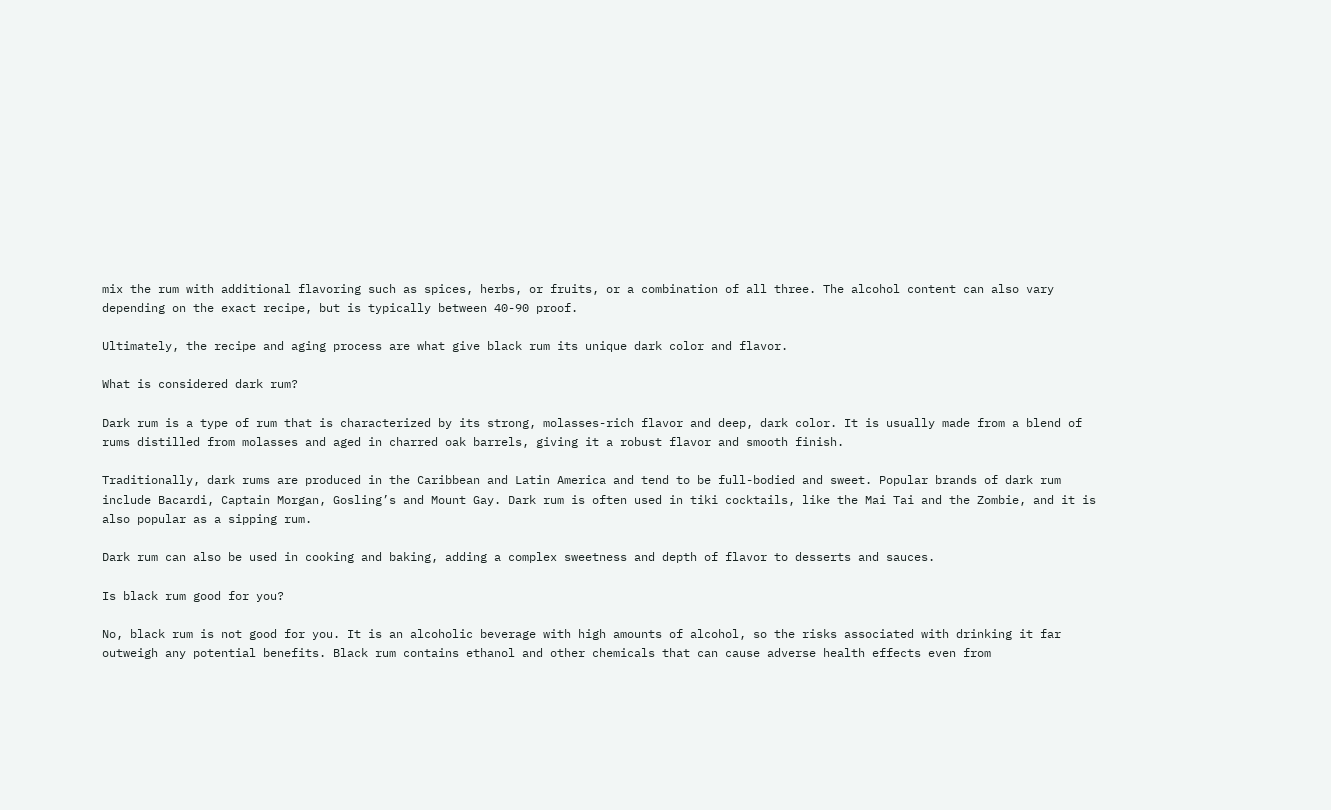mix the rum with additional flavoring such as spices, herbs, or fruits, or a combination of all three. The alcohol content can also vary depending on the exact recipe, but is typically between 40-90 proof.

Ultimately, the recipe and aging process are what give black rum its unique dark color and flavor.

What is considered dark rum?

Dark rum is a type of rum that is characterized by its strong, molasses-rich flavor and deep, dark color. It is usually made from a blend of rums distilled from molasses and aged in charred oak barrels, giving it a robust flavor and smooth finish.

Traditionally, dark rums are produced in the Caribbean and Latin America and tend to be full-bodied and sweet. Popular brands of dark rum include Bacardi, Captain Morgan, Gosling’s and Mount Gay. Dark rum is often used in tiki cocktails, like the Mai Tai and the Zombie, and it is also popular as a sipping rum.

Dark rum can also be used in cooking and baking, adding a complex sweetness and depth of flavor to desserts and sauces.

Is black rum good for you?

No, black rum is not good for you. It is an alcoholic beverage with high amounts of alcohol, so the risks associated with drinking it far outweigh any potential benefits. Black rum contains ethanol and other chemicals that can cause adverse health effects even from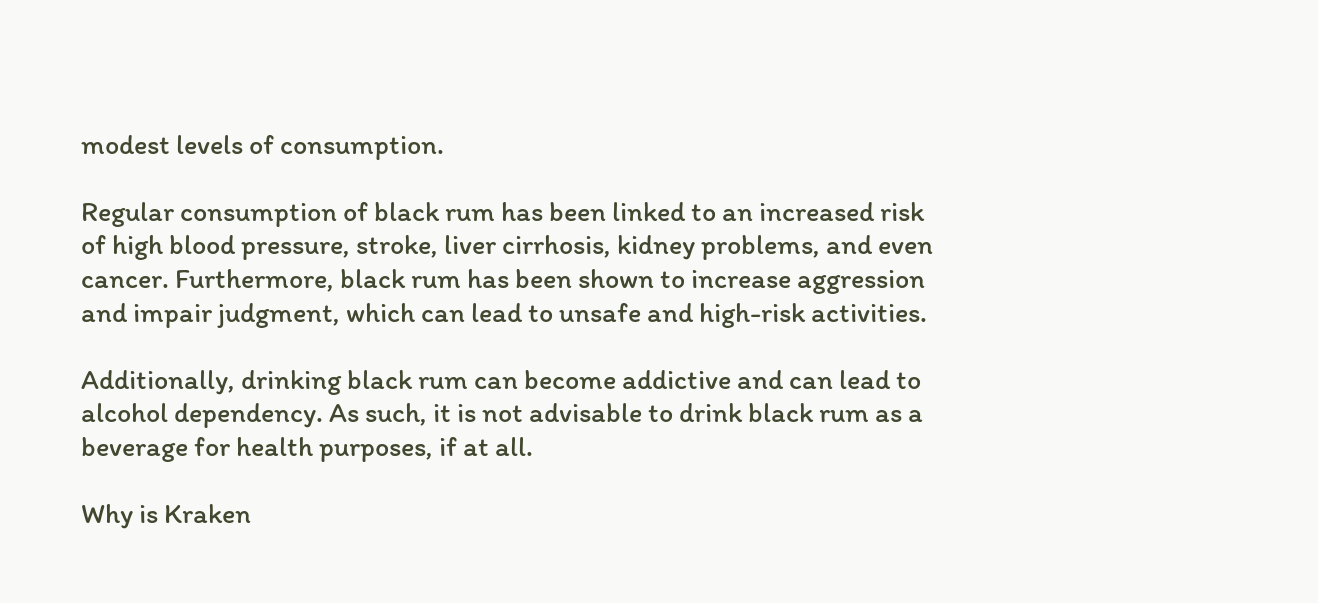modest levels of consumption.

Regular consumption of black rum has been linked to an increased risk of high blood pressure, stroke, liver cirrhosis, kidney problems, and even cancer. Furthermore, black rum has been shown to increase aggression and impair judgment, which can lead to unsafe and high-risk activities.

Additionally, drinking black rum can become addictive and can lead to alcohol dependency. As such, it is not advisable to drink black rum as a beverage for health purposes, if at all.

Why is Kraken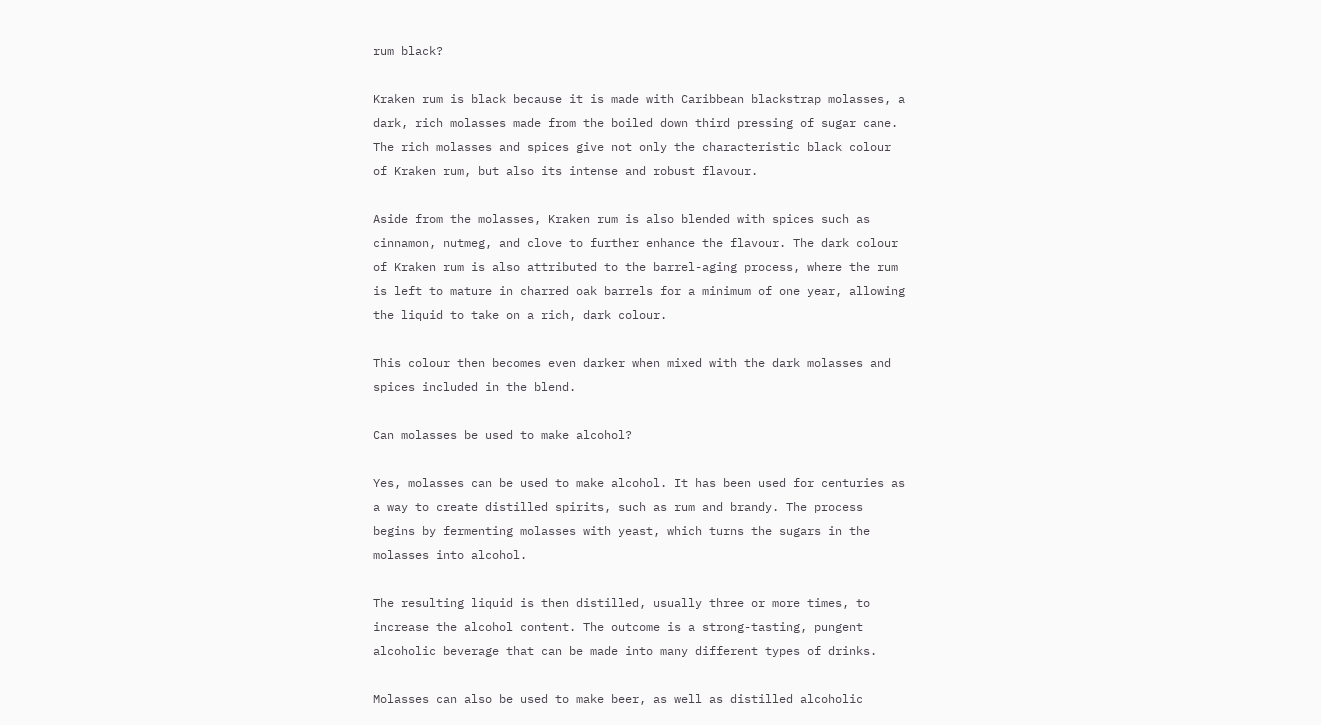rum black?

Kraken rum is black because it is made with Caribbean blackstrap molasses, a dark, rich molasses made from the boiled down third pressing of sugar cane. The rich molasses and spices give not only the characteristic black colour of Kraken rum, but also its intense and robust flavour.

Aside from the molasses, Kraken rum is also blended with spices such as cinnamon, nutmeg, and clove to further enhance the flavour. The dark colour of Kraken rum is also attributed to the barrel-aging process, where the rum is left to mature in charred oak barrels for a minimum of one year, allowing the liquid to take on a rich, dark colour.

This colour then becomes even darker when mixed with the dark molasses and spices included in the blend.

Can molasses be used to make alcohol?

Yes, molasses can be used to make alcohol. It has been used for centuries as a way to create distilled spirits, such as rum and brandy. The process begins by fermenting molasses with yeast, which turns the sugars in the molasses into alcohol.

The resulting liquid is then distilled, usually three or more times, to increase the alcohol content. The outcome is a strong-tasting, pungent alcoholic beverage that can be made into many different types of drinks.

Molasses can also be used to make beer, as well as distilled alcoholic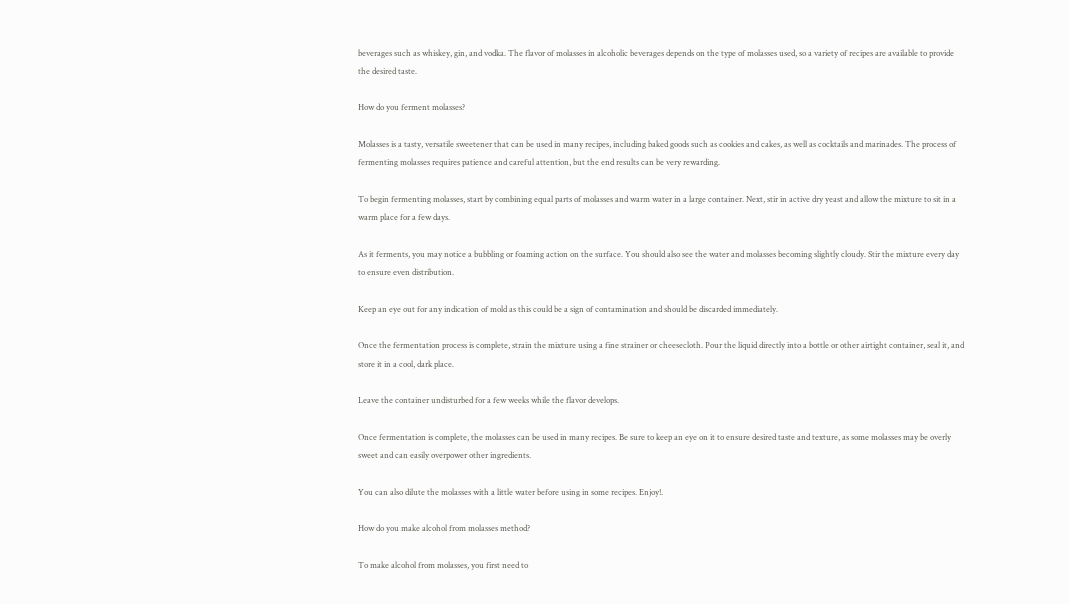beverages such as whiskey, gin, and vodka. The flavor of molasses in alcoholic beverages depends on the type of molasses used, so a variety of recipes are available to provide the desired taste.

How do you ferment molasses?

Molasses is a tasty, versatile sweetener that can be used in many recipes, including baked goods such as cookies and cakes, as well as cocktails and marinades. The process of fermenting molasses requires patience and careful attention, but the end results can be very rewarding.

To begin fermenting molasses, start by combining equal parts of molasses and warm water in a large container. Next, stir in active dry yeast and allow the mixture to sit in a warm place for a few days.

As it ferments, you may notice a bubbling or foaming action on the surface. You should also see the water and molasses becoming slightly cloudy. Stir the mixture every day to ensure even distribution.

Keep an eye out for any indication of mold as this could be a sign of contamination and should be discarded immediately.

Once the fermentation process is complete, strain the mixture using a fine strainer or cheesecloth. Pour the liquid directly into a bottle or other airtight container, seal it, and store it in a cool, dark place.

Leave the container undisturbed for a few weeks while the flavor develops.

Once fermentation is complete, the molasses can be used in many recipes. Be sure to keep an eye on it to ensure desired taste and texture, as some molasses may be overly sweet and can easily overpower other ingredients.

You can also dilute the molasses with a little water before using in some recipes. Enjoy!.

How do you make alcohol from molasses method?

To make alcohol from molasses, you first need to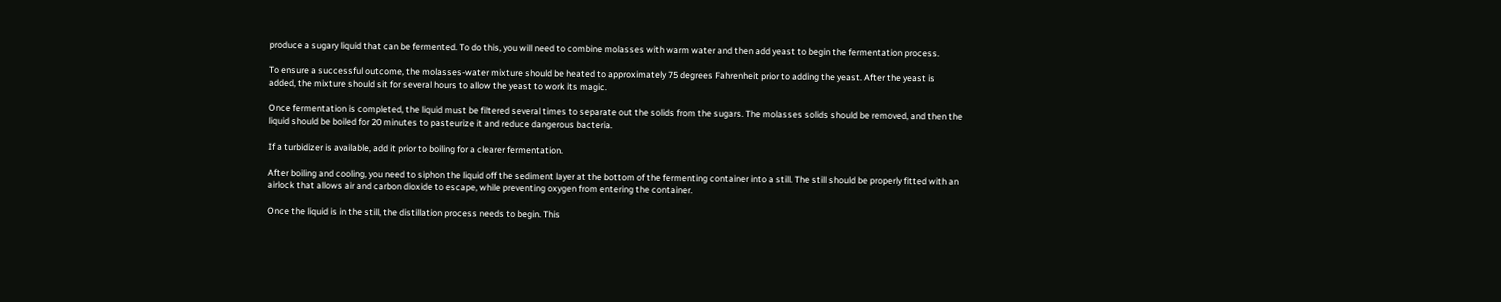produce a sugary liquid that can be fermented. To do this, you will need to combine molasses with warm water and then add yeast to begin the fermentation process.

To ensure a successful outcome, the molasses-water mixture should be heated to approximately 75 degrees Fahrenheit prior to adding the yeast. After the yeast is added, the mixture should sit for several hours to allow the yeast to work its magic.

Once fermentation is completed, the liquid must be filtered several times to separate out the solids from the sugars. The molasses solids should be removed, and then the liquid should be boiled for 20 minutes to pasteurize it and reduce dangerous bacteria.

If a turbidizer is available, add it prior to boiling for a clearer fermentation.

After boiling and cooling, you need to siphon the liquid off the sediment layer at the bottom of the fermenting container into a still. The still should be properly fitted with an airlock that allows air and carbon dioxide to escape, while preventing oxygen from entering the container.

Once the liquid is in the still, the distillation process needs to begin. This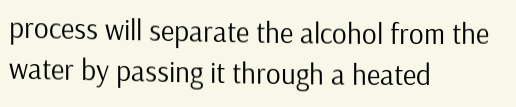process will separate the alcohol from the water by passing it through a heated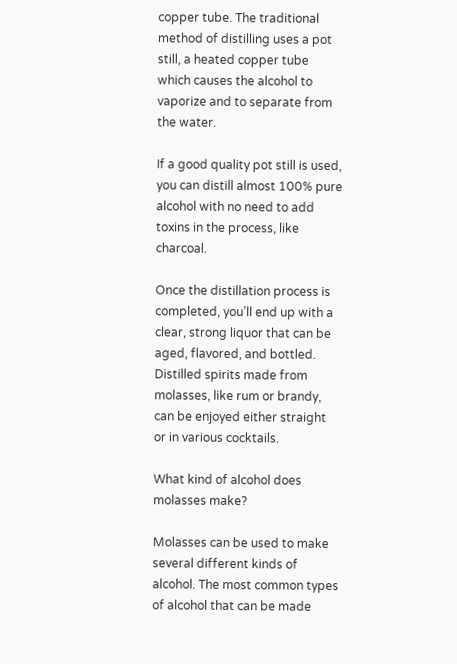copper tube. The traditional method of distilling uses a pot still, a heated copper tube which causes the alcohol to vaporize and to separate from the water.

If a good quality pot still is used, you can distill almost 100% pure alcohol with no need to add toxins in the process, like charcoal.

Once the distillation process is completed, you’ll end up with a clear, strong liquor that can be aged, flavored, and bottled. Distilled spirits made from molasses, like rum or brandy, can be enjoyed either straight or in various cocktails.

What kind of alcohol does molasses make?

Molasses can be used to make several different kinds of alcohol. The most common types of alcohol that can be made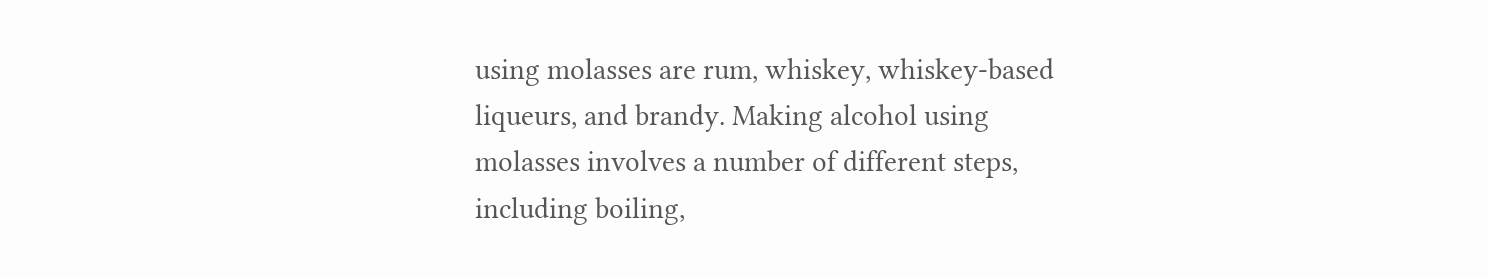using molasses are rum, whiskey, whiskey-based liqueurs, and brandy. Making alcohol using molasses involves a number of different steps, including boiling,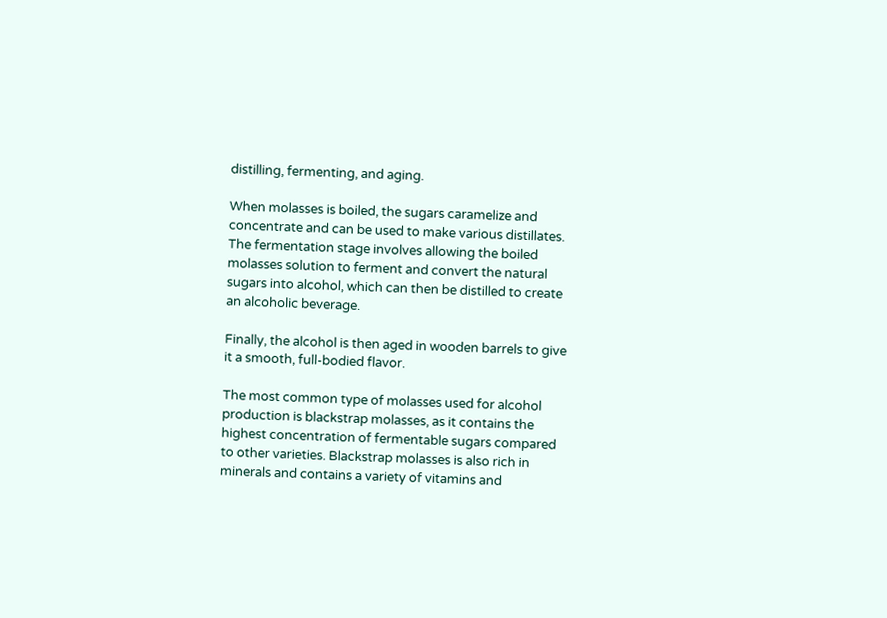distilling, fermenting, and aging.

When molasses is boiled, the sugars caramelize and concentrate and can be used to make various distillates. The fermentation stage involves allowing the boiled molasses solution to ferment and convert the natural sugars into alcohol, which can then be distilled to create an alcoholic beverage.

Finally, the alcohol is then aged in wooden barrels to give it a smooth, full-bodied flavor.

The most common type of molasses used for alcohol production is blackstrap molasses, as it contains the highest concentration of fermentable sugars compared to other varieties. Blackstrap molasses is also rich in minerals and contains a variety of vitamins and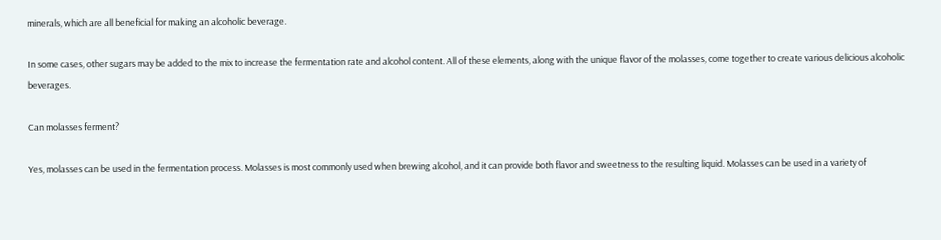minerals, which are all beneficial for making an alcoholic beverage.

In some cases, other sugars may be added to the mix to increase the fermentation rate and alcohol content. All of these elements, along with the unique flavor of the molasses, come together to create various delicious alcoholic beverages.

Can molasses ferment?

Yes, molasses can be used in the fermentation process. Molasses is most commonly used when brewing alcohol, and it can provide both flavor and sweetness to the resulting liquid. Molasses can be used in a variety of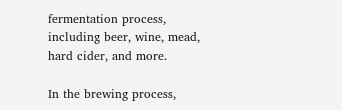fermentation process, including beer, wine, mead, hard cider, and more.

In the brewing process,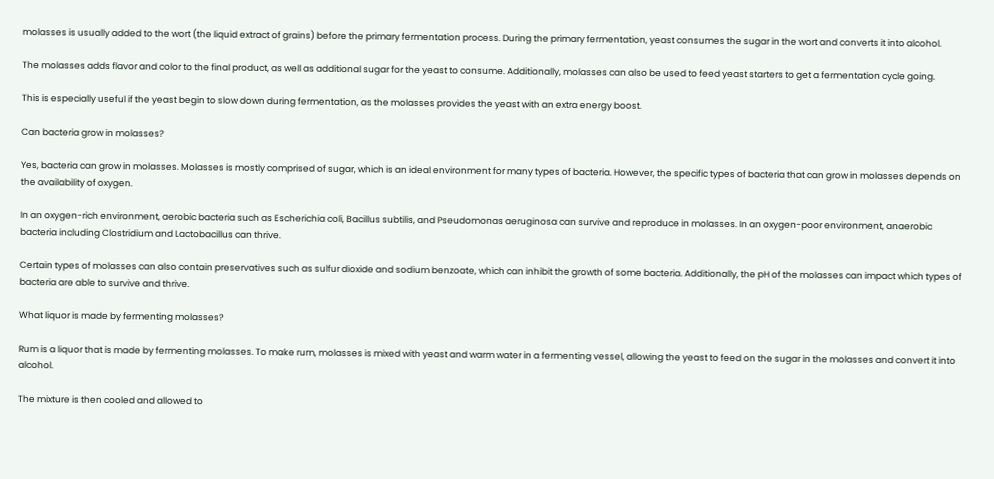molasses is usually added to the wort (the liquid extract of grains) before the primary fermentation process. During the primary fermentation, yeast consumes the sugar in the wort and converts it into alcohol.

The molasses adds flavor and color to the final product, as well as additional sugar for the yeast to consume. Additionally, molasses can also be used to feed yeast starters to get a fermentation cycle going.

This is especially useful if the yeast begin to slow down during fermentation, as the molasses provides the yeast with an extra energy boost.

Can bacteria grow in molasses?

Yes, bacteria can grow in molasses. Molasses is mostly comprised of sugar, which is an ideal environment for many types of bacteria. However, the specific types of bacteria that can grow in molasses depends on the availability of oxygen.

In an oxygen-rich environment, aerobic bacteria such as Escherichia coli, Bacillus subtilis, and Pseudomonas aeruginosa can survive and reproduce in molasses. In an oxygen-poor environment, anaerobic bacteria including Clostridium and Lactobacillus can thrive.

Certain types of molasses can also contain preservatives such as sulfur dioxide and sodium benzoate, which can inhibit the growth of some bacteria. Additionally, the pH of the molasses can impact which types of bacteria are able to survive and thrive.

What liquor is made by fermenting molasses?

Rum is a liquor that is made by fermenting molasses. To make rum, molasses is mixed with yeast and warm water in a fermenting vessel, allowing the yeast to feed on the sugar in the molasses and convert it into alcohol.

The mixture is then cooled and allowed to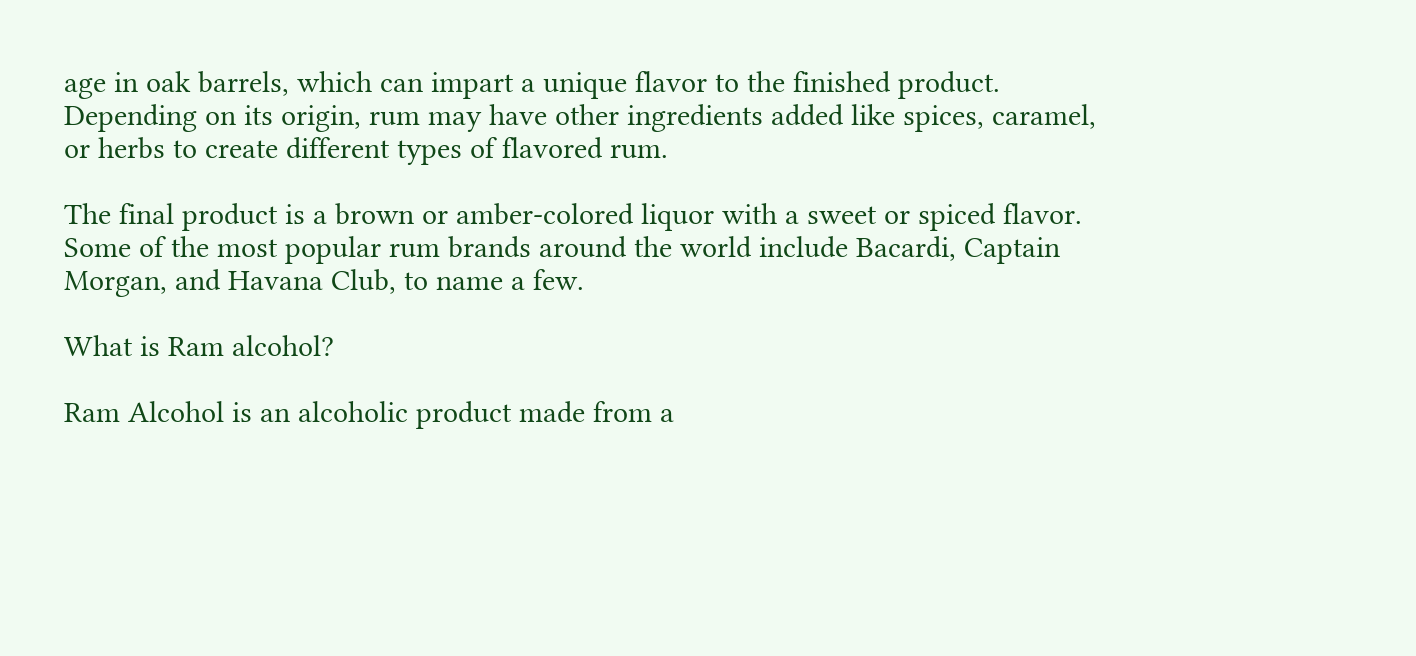age in oak barrels, which can impart a unique flavor to the finished product. Depending on its origin, rum may have other ingredients added like spices, caramel, or herbs to create different types of flavored rum.

The final product is a brown or amber-colored liquor with a sweet or spiced flavor. Some of the most popular rum brands around the world include Bacardi, Captain Morgan, and Havana Club, to name a few.

What is Ram alcohol?

Ram Alcohol is an alcoholic product made from a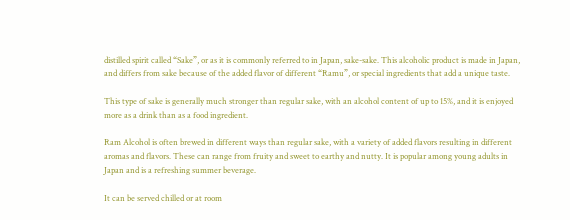distilled spirit called “Sake”, or as it is commonly referred to in Japan, sake-sake. This alcoholic product is made in Japan, and differs from sake because of the added flavor of different “Ramu”, or special ingredients that add a unique taste.

This type of sake is generally much stronger than regular sake, with an alcohol content of up to 15%, and it is enjoyed more as a drink than as a food ingredient.

Ram Alcohol is often brewed in different ways than regular sake, with a variety of added flavors resulting in different aromas and flavors. These can range from fruity and sweet to earthy and nutty. It is popular among young adults in Japan and is a refreshing summer beverage.

It can be served chilled or at room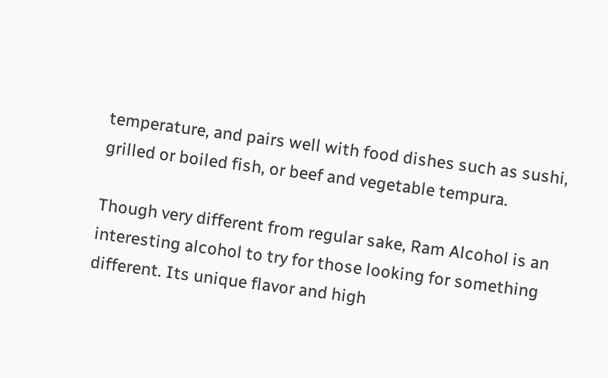temperature, and pairs well with food dishes such as sushi, grilled or boiled fish, or beef and vegetable tempura.

Though very different from regular sake, Ram Alcohol is an interesting alcohol to try for those looking for something different. Its unique flavor and high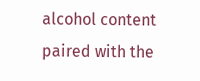alcohol content paired with the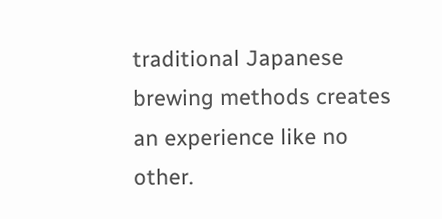traditional Japanese brewing methods creates an experience like no other.